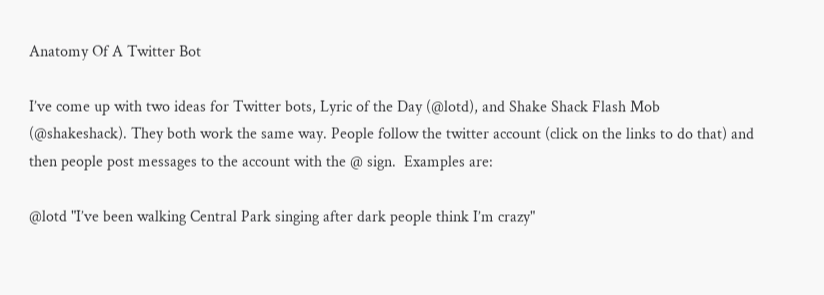Anatomy Of A Twitter Bot

I’ve come up with two ideas for Twitter bots, Lyric of the Day (@lotd), and Shake Shack Flash Mob (@shakeshack). They both work the same way. People follow the twitter account (click on the links to do that) and then people post messages to the account with the @ sign.  Examples are:

@lotd "I’ve been walking Central Park singing after dark people think I’m crazy"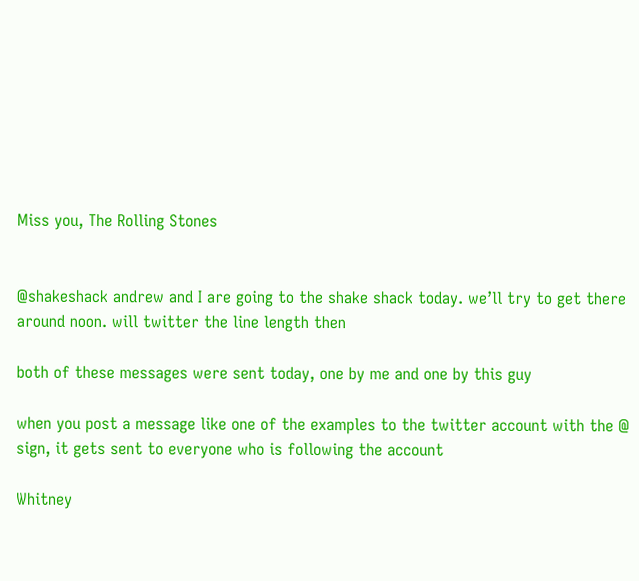Miss you, The Rolling Stones


@shakeshack andrew and I are going to the shake shack today. we’ll try to get there around noon. will twitter the line length then

both of these messages were sent today, one by me and one by this guy

when you post a message like one of the examples to the twitter account with the @ sign, it gets sent to everyone who is following the account

Whitney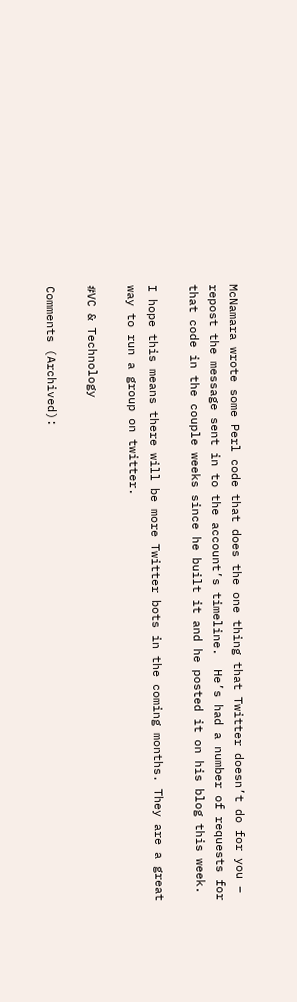McNamara wrote some Perl code that does the one thing that Twitter doesn’t do for you – repost the message sent in to the account’s timeline.  He’s had a number of requests for that code in the couple weeks since he built it and he posted it on his blog this week.

I hope this means there will be more Twitter bots in the coming months. They are a great way to run a group on twitter.

#VC & Technology

Comments (Archived):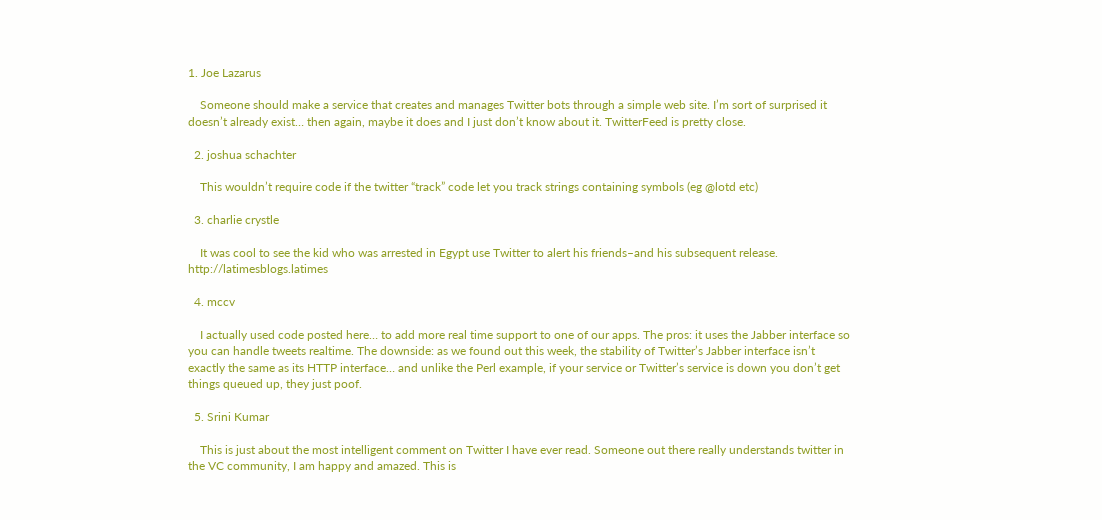1. Joe Lazarus

    Someone should make a service that creates and manages Twitter bots through a simple web site. I’m sort of surprised it doesn’t already exist… then again, maybe it does and I just don’t know about it. TwitterFeed is pretty close.

  2. joshua schachter

    This wouldn’t require code if the twitter “track” code let you track strings containing symbols (eg @lotd etc)

  3. charlie crystle

    It was cool to see the kid who was arrested in Egypt use Twitter to alert his friends–and his subsequent release. http://latimesblogs.latimes

  4. mccv

    I actually used code posted here… to add more real time support to one of our apps. The pros: it uses the Jabber interface so you can handle tweets realtime. The downside: as we found out this week, the stability of Twitter’s Jabber interface isn’t exactly the same as its HTTP interface… and unlike the Perl example, if your service or Twitter’s service is down you don’t get things queued up, they just poof.

  5. Srini Kumar

    This is just about the most intelligent comment on Twitter I have ever read. Someone out there really understands twitter in the VC community, I am happy and amazed. This is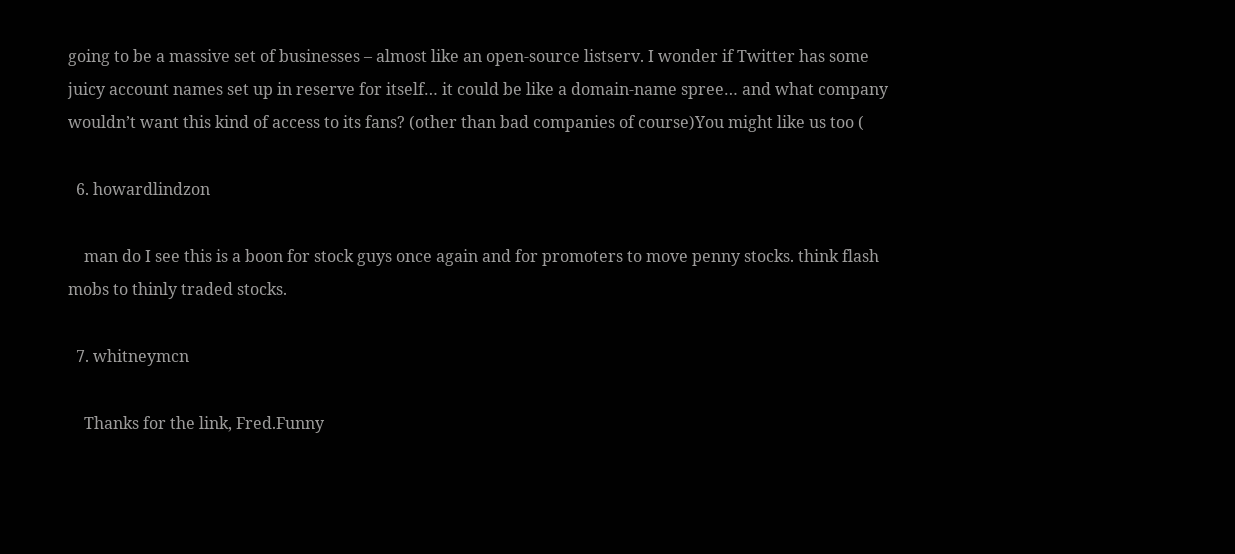going to be a massive set of businesses – almost like an open-source listserv. I wonder if Twitter has some juicy account names set up in reserve for itself… it could be like a domain-name spree… and what company wouldn’t want this kind of access to its fans? (other than bad companies of course)You might like us too (

  6. howardlindzon

    man do I see this is a boon for stock guys once again and for promoters to move penny stocks. think flash mobs to thinly traded stocks.

  7. whitneymcn

    Thanks for the link, Fred.Funny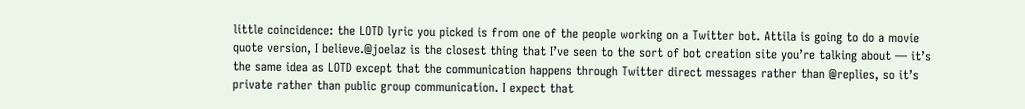little coincidence: the LOTD lyric you picked is from one of the people working on a Twitter bot. Attila is going to do a movie quote version, I believe.@joelaz is the closest thing that I’ve seen to the sort of bot creation site you’re talking about — it’s the same idea as LOTD except that the communication happens through Twitter direct messages rather than @replies, so it’s private rather than public group communication. I expect that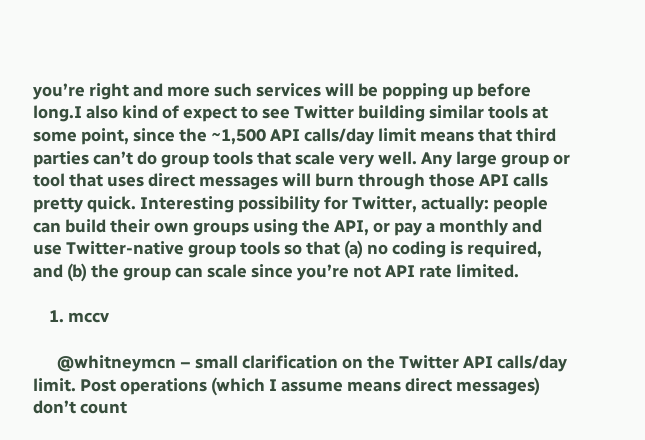you’re right and more such services will be popping up before long.I also kind of expect to see Twitter building similar tools at some point, since the ~1,500 API calls/day limit means that third parties can’t do group tools that scale very well. Any large group or tool that uses direct messages will burn through those API calls pretty quick. Interesting possibility for Twitter, actually: people can build their own groups using the API, or pay a monthly and use Twitter-native group tools so that (a) no coding is required, and (b) the group can scale since you’re not API rate limited.

    1. mccv

      @whitneymcn – small clarification on the Twitter API calls/day limit. Post operations (which I assume means direct messages) don’t count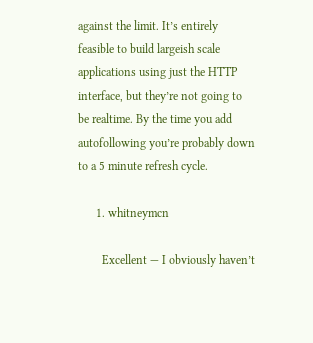against the limit. It’s entirely feasible to build largeish scale applications using just the HTTP interface, but they’re not going to be realtime. By the time you add autofollowing you’re probably down to a 5 minute refresh cycle.

      1. whitneymcn

        Excellent — I obviously haven’t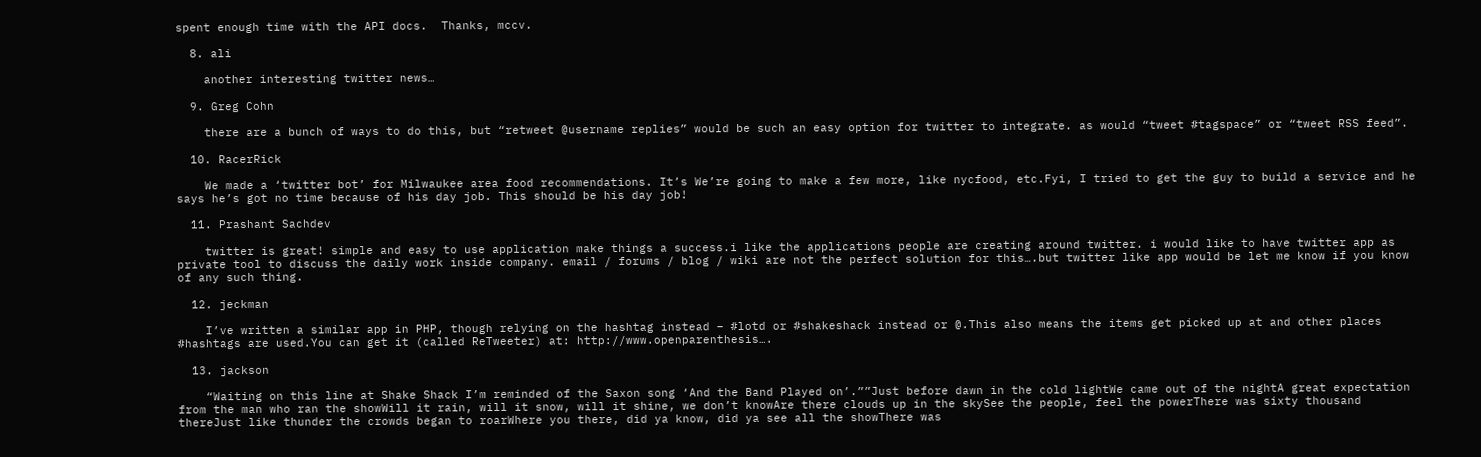spent enough time with the API docs.  Thanks, mccv.

  8. ali

    another interesting twitter news…

  9. Greg Cohn

    there are a bunch of ways to do this, but “retweet @username replies” would be such an easy option for twitter to integrate. as would “tweet #tagspace” or “tweet RSS feed”.

  10. RacerRick

    We made a ‘twitter bot’ for Milwaukee area food recommendations. It’s We’re going to make a few more, like nycfood, etc.Fyi, I tried to get the guy to build a service and he says he’s got no time because of his day job. This should be his day job!

  11. Prashant Sachdev

    twitter is great! simple and easy to use application make things a success.i like the applications people are creating around twitter. i would like to have twitter app as private tool to discuss the daily work inside company. email / forums / blog / wiki are not the perfect solution for this….but twitter like app would be let me know if you know of any such thing.

  12. jeckman

    I’ve written a similar app in PHP, though relying on the hashtag instead – #lotd or #shakeshack instead or @.This also means the items get picked up at and other places #hashtags are used.You can get it (called ReTweeter) at: http://www.openparenthesis….

  13. jackson

    “Waiting on this line at Shake Shack I’m reminded of the Saxon song ‘And the Band Played on’.””Just before dawn in the cold lightWe came out of the nightA great expectation from the man who ran the showWill it rain, will it snow, will it shine, we don’t knowAre there clouds up in the skySee the people, feel the powerThere was sixty thousand thereJust like thunder the crowds began to roarWhere you there, did ya know, did ya see all the showThere was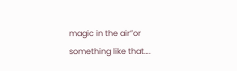magic in the air”or something like that….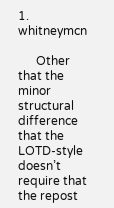1. whitneymcn

      Other that the minor structural difference that the LOTD-style doesn’t require that the repost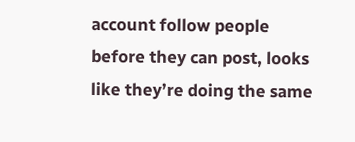account follow people before they can post, looks like they’re doing the same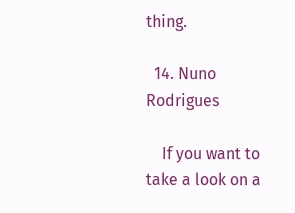thing.

  14. Nuno Rodrigues

    If you want to take a look on a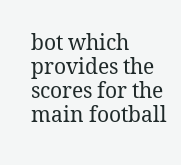bot which provides the scores for the main football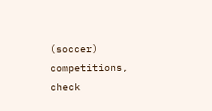(soccer) competitions, check